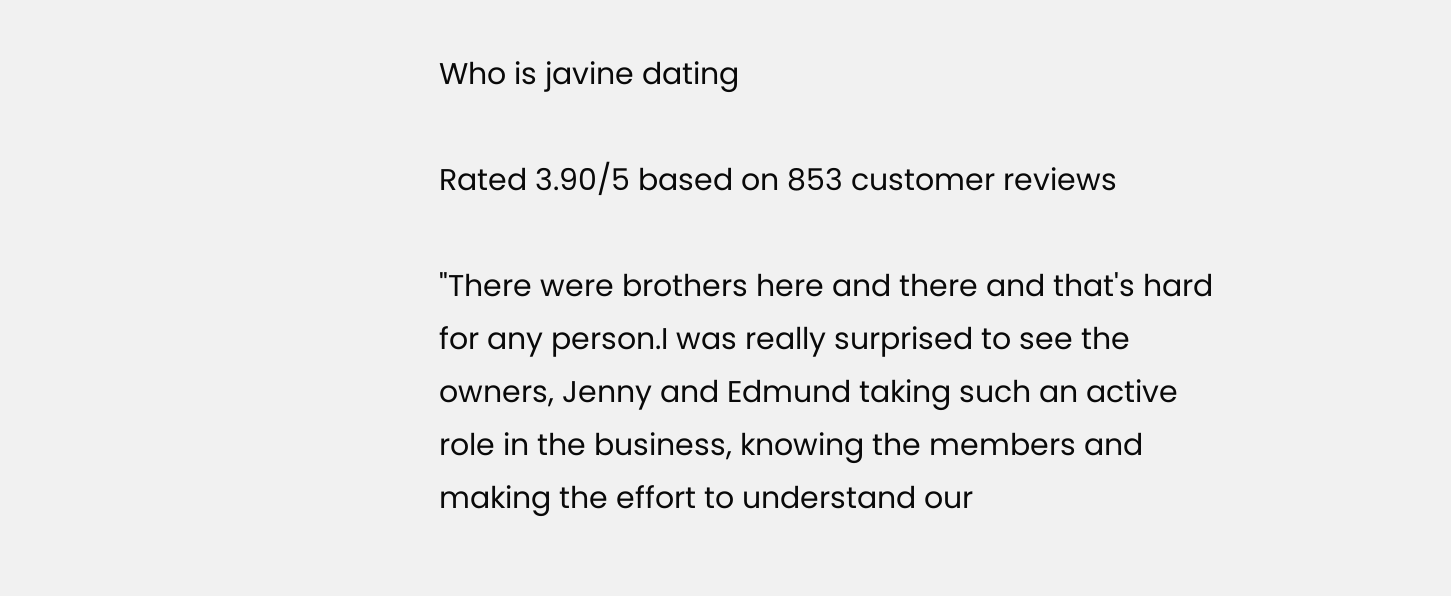Who is javine dating

Rated 3.90/5 based on 853 customer reviews

"There were brothers here and there and that's hard for any person.I was really surprised to see the owners, Jenny and Edmund taking such an active role in the business, knowing the members and making the effort to understand our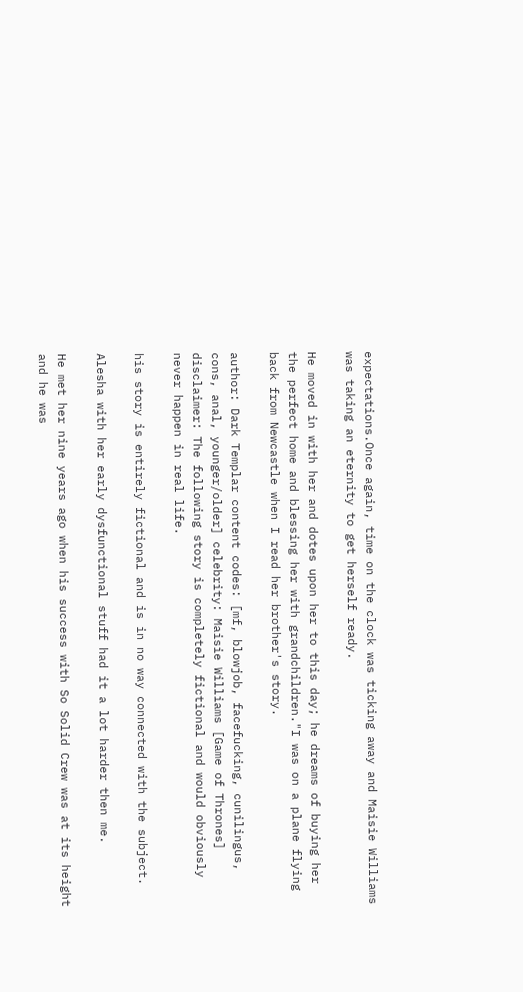expectations.Once again, time on the clock was ticking away and Maisie Williams was taking an eternity to get herself ready.

He moved in with her and dotes upon her to this day; he dreams of buying her the perfect home and blessing her with grandchildren."I was on a plane flying back from Newcastle when I read her brother's story.

author: Dark Templar content codes: [mf, blowjob, facefucking, cunilingus, cons, anal, younger/older] celebrity: Maisie Williams [Game of Thrones] disclaimer: The following story is completely fictional and would obviously never happen in real life.

his story is entirely fictional and is in no way connected with the subject.

Alesha with her early dysfunctional stuff had it a lot harder then me.

He met her nine years ago when his success with So Solid Crew was at its height and he was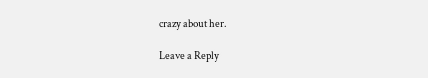crazy about her.

Leave a Reply